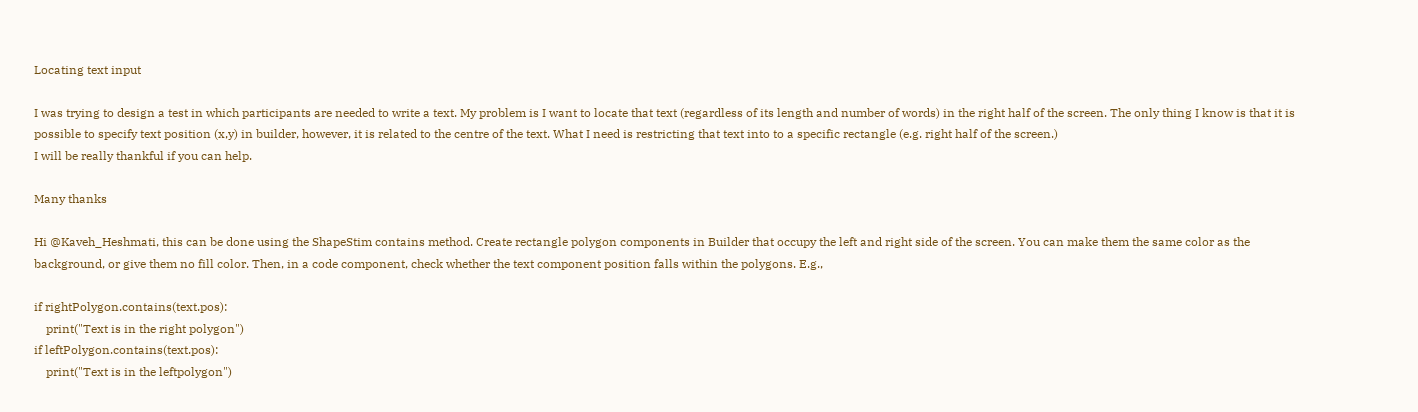Locating text input

I was trying to design a test in which participants are needed to write a text. My problem is I want to locate that text (regardless of its length and number of words) in the right half of the screen. The only thing I know is that it is possible to specify text position (x,y) in builder, however, it is related to the centre of the text. What I need is restricting that text into to a specific rectangle (e.g. right half of the screen.)
I will be really thankful if you can help.

Many thanks

Hi @Kaveh_Heshmati, this can be done using the ShapeStim contains method. Create rectangle polygon components in Builder that occupy the left and right side of the screen. You can make them the same color as the background, or give them no fill color. Then, in a code component, check whether the text component position falls within the polygons. E.g.,

if rightPolygon.contains(text.pos):
    print("Text is in the right polygon")
if leftPolygon.contains(text.pos):
    print("Text is in the leftpolygon")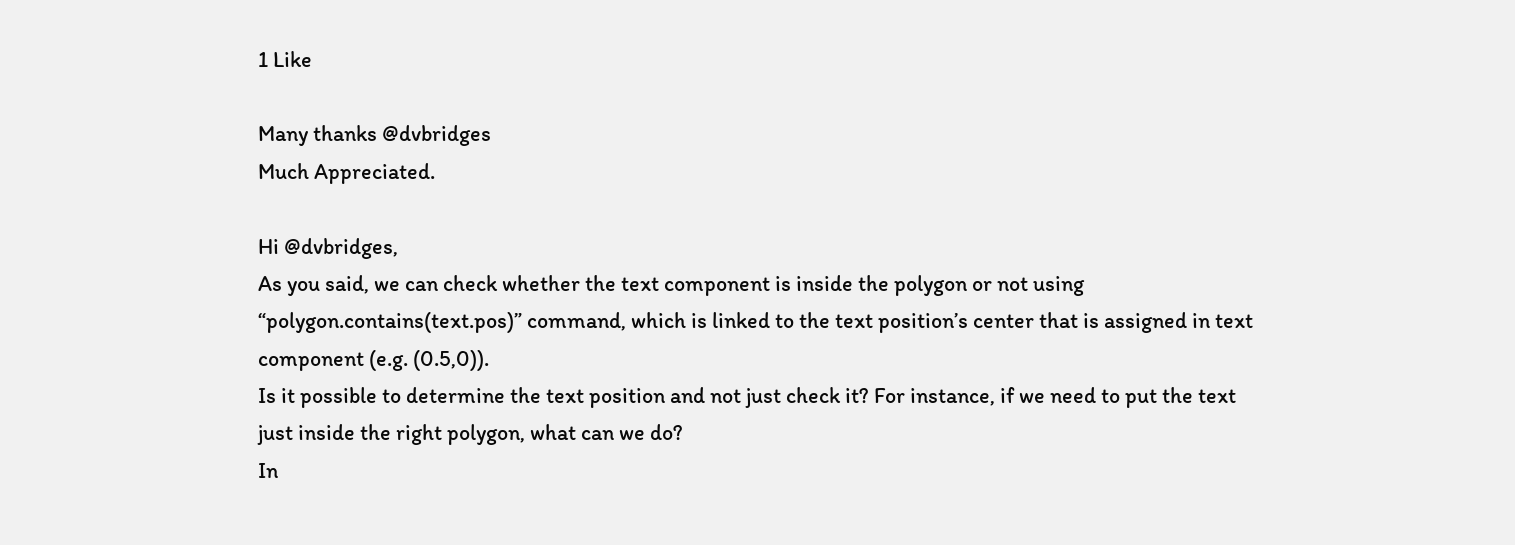1 Like

Many thanks @dvbridges
Much Appreciated.

Hi @dvbridges,
As you said, we can check whether the text component is inside the polygon or not using “polygon.contains(text.pos)” command, which is linked to the text position’s center that is assigned in text component (e.g. (0.5,0)).
Is it possible to determine the text position and not just check it? For instance, if we need to put the text just inside the right polygon, what can we do?
In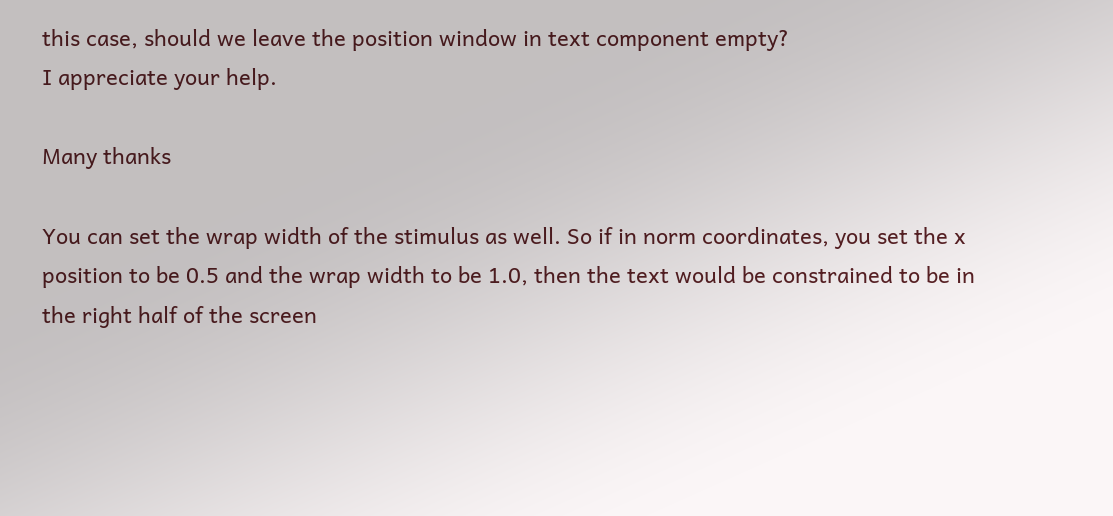this case, should we leave the position window in text component empty?
I appreciate your help.

Many thanks

You can set the wrap width of the stimulus as well. So if in norm coordinates, you set the x position to be 0.5 and the wrap width to be 1.0, then the text would be constrained to be in the right half of the screen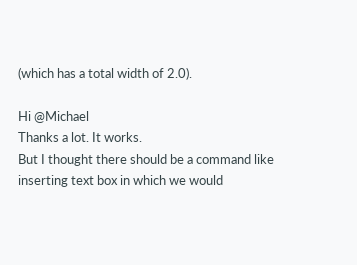(which has a total width of 2.0).

Hi @Michael
Thanks a lot. It works.
But I thought there should be a command like inserting text box in which we would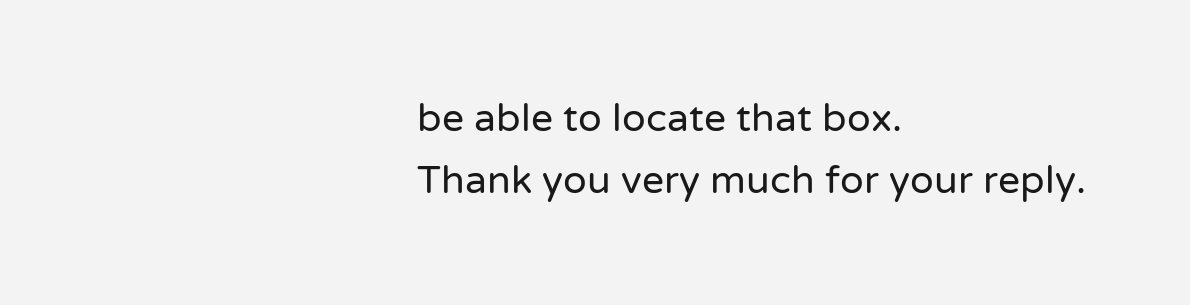be able to locate that box.
Thank you very much for your reply.